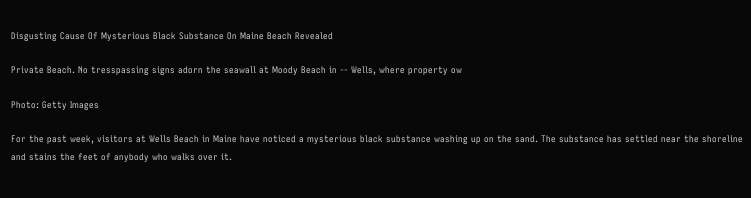Disgusting Cause Of Mysterious Black Substance On Maine Beach Revealed

Private Beach. No tresspassing signs adorn the seawall at Moody Beach in -- Wells, where property ow

Photo: Getty Images

For the past week, visitors at Wells Beach in Maine have noticed a mysterious black substance washing up on the sand. The substance has settled near the shoreline and stains the feet of anybody who walks over it.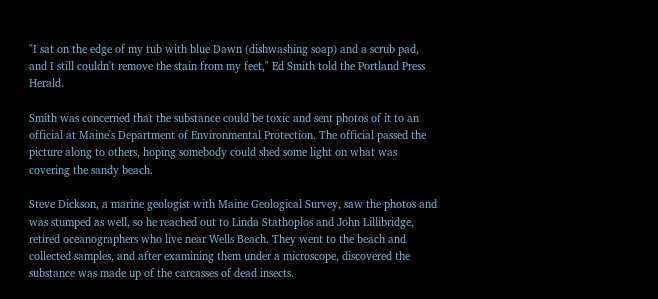"I sat on the edge of my tub with blue Dawn (dishwashing soap) and a scrub pad, and I still couldn't remove the stain from my feet," Ed Smith told the Portland Press Herald.

Smith was concerned that the substance could be toxic and sent photos of it to an official at Maine's Department of Environmental Protection. The official passed the picture along to others, hoping somebody could shed some light on what was covering the sandy beach.

Steve Dickson, a marine geologist with Maine Geological Survey, saw the photos and was stumped as well, so he reached out to Linda Stathoplos and John Lillibridge, retired oceanographers who live near Wells Beach. They went to the beach and collected samples, and after examining them under a microscope, discovered the substance was made up of the carcasses of dead insects.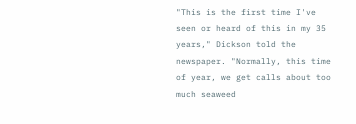"This is the first time I've seen or heard of this in my 35 years," Dickson told the newspaper. "Normally, this time of year, we get calls about too much seaweed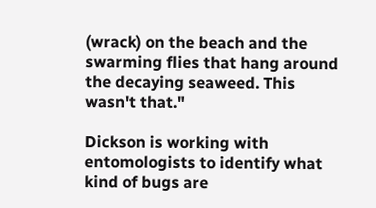(wrack) on the beach and the swarming flies that hang around the decaying seaweed. This wasn't that."

Dickson is working with entomologists to identify what kind of bugs are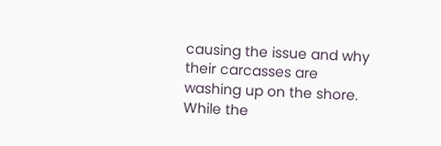causing the issue and why their carcasses are washing up on the shore. While the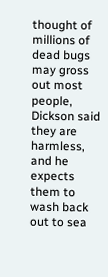thought of millions of dead bugs may gross out most people, Dickson said they are harmless, and he expects them to wash back out to sea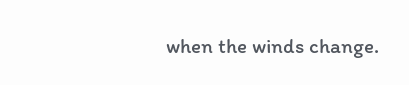when the winds change.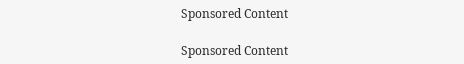Sponsored Content

Sponsored Content